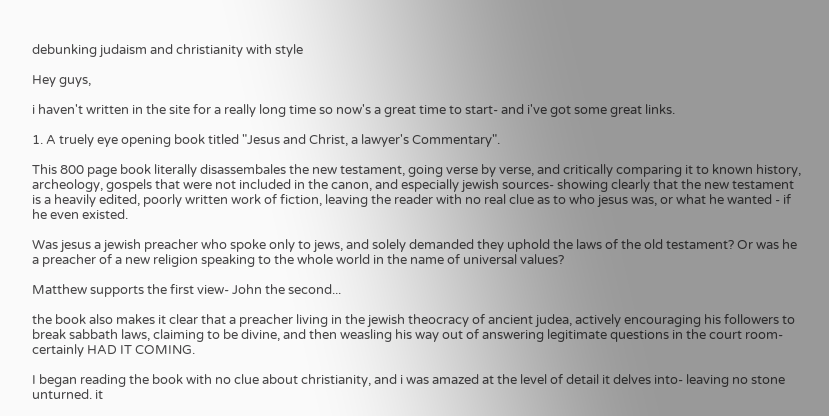debunking judaism and christianity with style

Hey guys,

i haven't written in the site for a really long time so now's a great time to start- and i've got some great links.

1. A truely eye opening book titled "Jesus and Christ, a lawyer's Commentary".

This 800 page book literally disassembales the new testament, going verse by verse, and critically comparing it to known history, archeology, gospels that were not included in the canon, and especially jewish sources- showing clearly that the new testament is a heavily edited, poorly written work of fiction, leaving the reader with no real clue as to who jesus was, or what he wanted - if he even existed.

Was jesus a jewish preacher who spoke only to jews, and solely demanded they uphold the laws of the old testament? Or was he a preacher of a new religion speaking to the whole world in the name of universal values?

Matthew supports the first view- John the second...

the book also makes it clear that a preacher living in the jewish theocracy of ancient judea, actively encouraging his followers to break sabbath laws, claiming to be divine, and then weasling his way out of answering legitimate questions in the court room- certainly HAD IT COMING.

I began reading the book with no clue about christianity, and i was amazed at the level of detail it delves into- leaving no stone unturned. it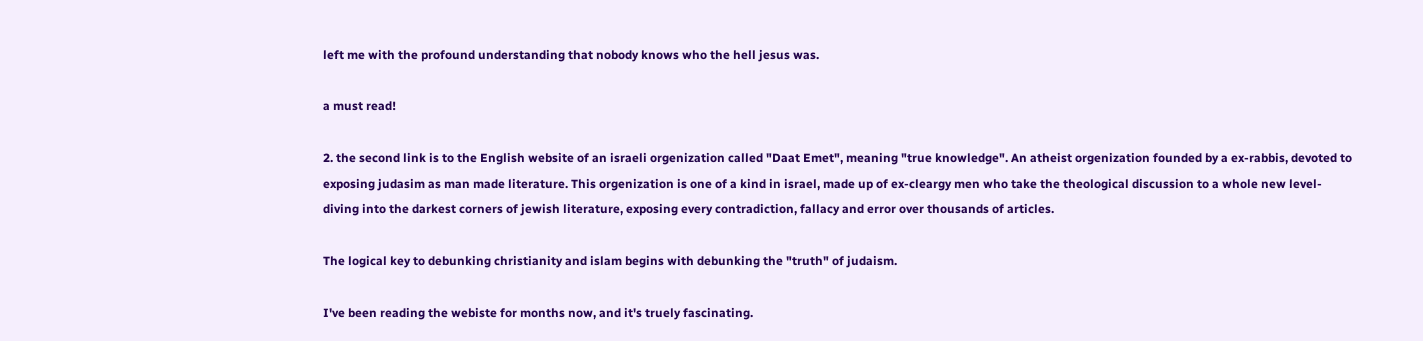left me with the profound understanding that nobody knows who the hell jesus was.

a must read!

2. the second link is to the English website of an israeli orgenization called "Daat Emet", meaning "true knowledge". An atheist orgenization founded by a ex-rabbis, devoted to exposing judasim as man made literature. This orgenization is one of a kind in israel, made up of ex-cleargy men who take the theological discussion to a whole new level- diving into the darkest corners of jewish literature, exposing every contradiction, fallacy and error over thousands of articles.

The logical key to debunking christianity and islam begins with debunking the "truth" of judaism.

I've been reading the webiste for months now, and it's truely fascinating.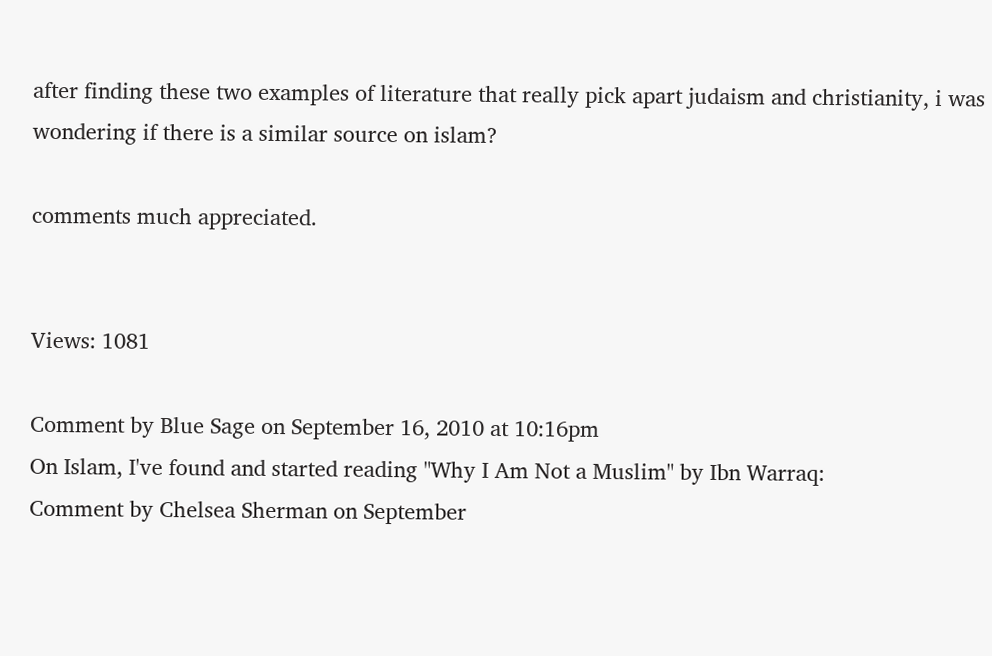after finding these two examples of literature that really pick apart judaism and christianity, i was wondering if there is a similar source on islam?

comments much appreciated.


Views: 1081

Comment by Blue Sage on September 16, 2010 at 10:16pm
On Islam, I've found and started reading "Why I Am Not a Muslim" by Ibn Warraq:
Comment by Chelsea Sherman on September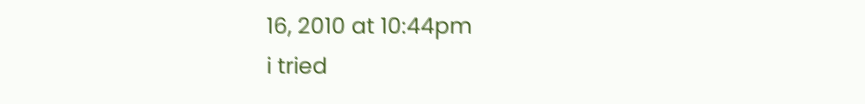16, 2010 at 10:44pm
i tried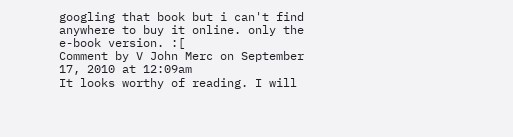googling that book but i can't find anywhere to buy it online. only the e-book version. :[
Comment by V John Merc on September 17, 2010 at 12:09am
It looks worthy of reading. I will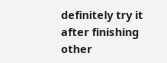definitely try it after finishing other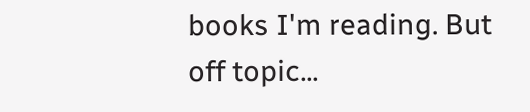books I'm reading. But off topic...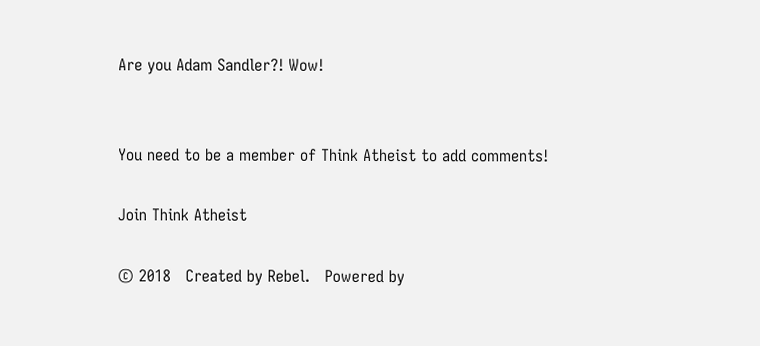Are you Adam Sandler?! Wow!


You need to be a member of Think Atheist to add comments!

Join Think Atheist

© 2018   Created by Rebel.   Powered by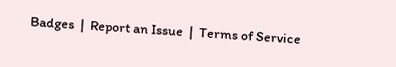Badges  |  Report an Issue  |  Terms of Service